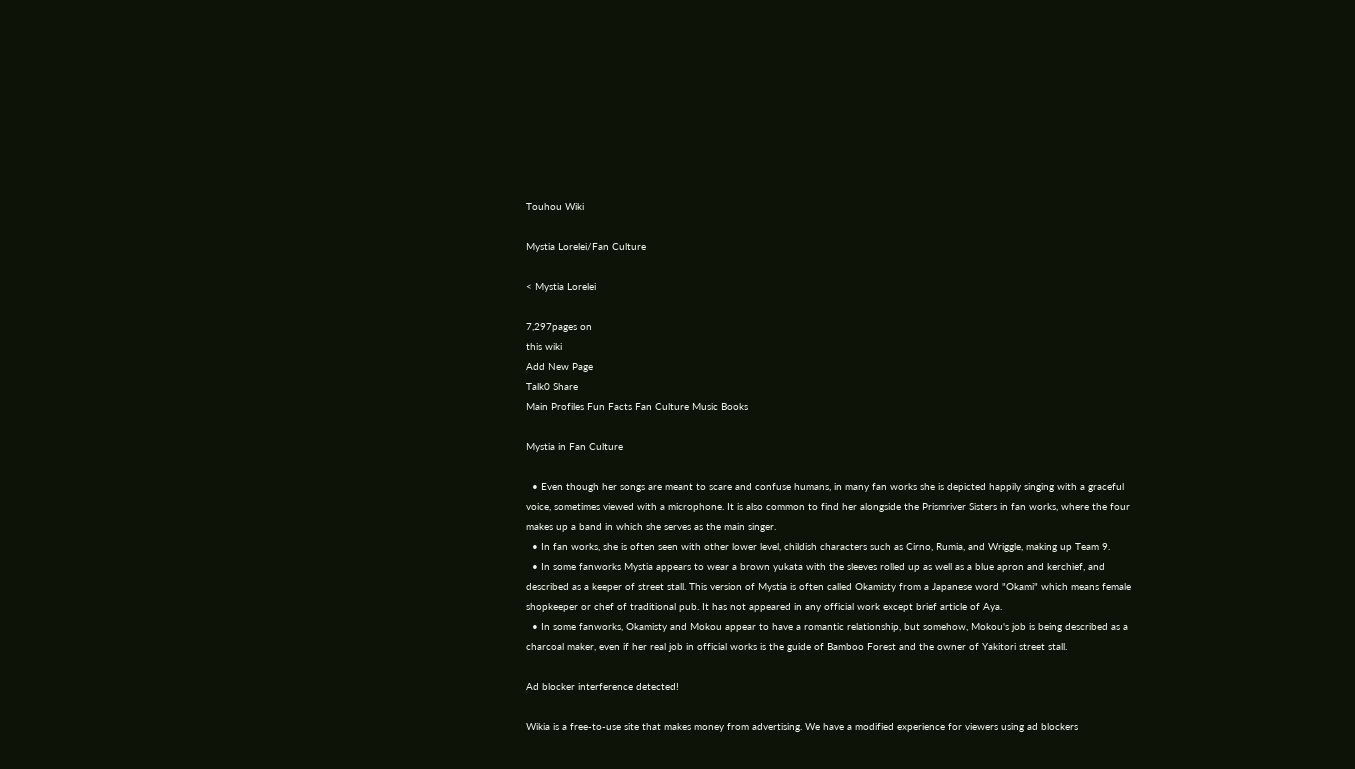Touhou Wiki

Mystia Lorelei/Fan Culture

< Mystia Lorelei

7,297pages on
this wiki
Add New Page
Talk0 Share
Main Profiles Fun Facts Fan Culture Music Books

Mystia in Fan Culture

  • Even though her songs are meant to scare and confuse humans, in many fan works she is depicted happily singing with a graceful voice, sometimes viewed with a microphone. It is also common to find her alongside the Prismriver Sisters in fan works, where the four makes up a band in which she serves as the main singer.
  • In fan works, she is often seen with other lower level, childish characters such as Cirno, Rumia, and Wriggle, making up Team 9.
  • In some fanworks Mystia appears to wear a brown yukata with the sleeves rolled up as well as a blue apron and kerchief, and described as a keeper of street stall. This version of Mystia is often called Okamisty from a Japanese word "Okami" which means female shopkeeper or chef of traditional pub. It has not appeared in any official work except brief article of Aya.
  • In some fanworks, Okamisty and Mokou appear to have a romantic relationship, but somehow, Mokou's job is being described as a charcoal maker, even if her real job in official works is the guide of Bamboo Forest and the owner of Yakitori street stall.

Ad blocker interference detected!

Wikia is a free-to-use site that makes money from advertising. We have a modified experience for viewers using ad blockers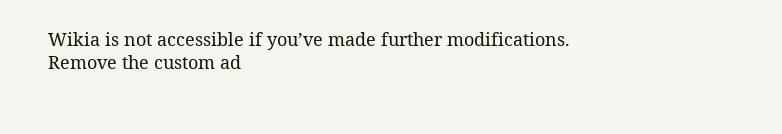Wikia is not accessible if you’ve made further modifications. Remove the custom ad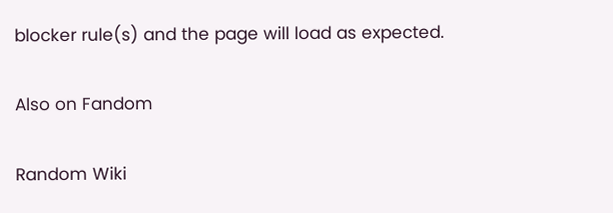blocker rule(s) and the page will load as expected.

Also on Fandom

Random Wiki